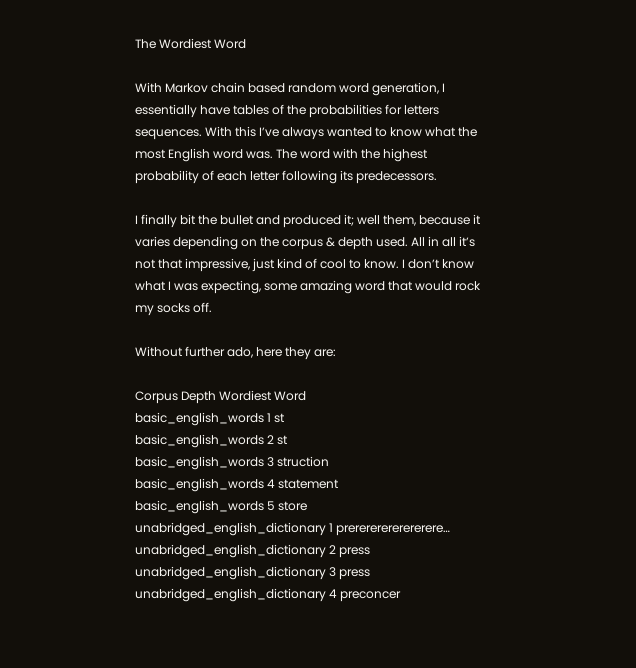The Wordiest Word

With Markov chain based random word generation, I essentially have tables of the probabilities for letters sequences. With this I’ve always wanted to know what the most English word was. The word with the highest probability of each letter following its predecessors.

I finally bit the bullet and produced it; well them, because it varies depending on the corpus & depth used. All in all it’s not that impressive, just kind of cool to know. I don’t know what I was expecting, some amazing word that would rock my socks off.

Without further ado, here they are:

Corpus Depth Wordiest Word
basic_english_words 1 st
basic_english_words 2 st
basic_english_words 3 struction
basic_english_words 4 statement
basic_english_words 5 store
unabridged_english_dictionary 1 prerererererererere…
unabridged_english_dictionary 2 press
unabridged_english_dictionary 3 press
unabridged_english_dictionary 4 preconcer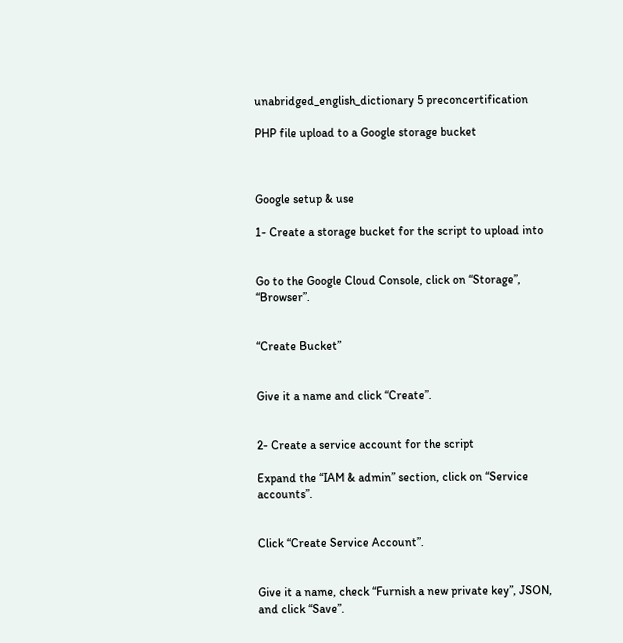unabridged_english_dictionary 5 preconcertification

PHP file upload to a Google storage bucket



Google setup & use

1- Create a storage bucket for the script to upload into


Go to the Google Cloud Console, click on “Storage”, “Browser”.


“Create Bucket”


Give it a name and click “Create”.


2- Create a service account for the script

Expand the “IAM & admin” section, click on “Service accounts”.


Click “Create Service Account”.


Give it a name, check “Furnish a new private key”, JSON, and click “Save”.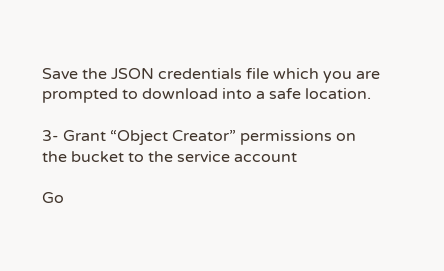Save the JSON credentials file which you are prompted to download into a safe location.

3- Grant “Object Creator” permissions on the bucket to the service account

Go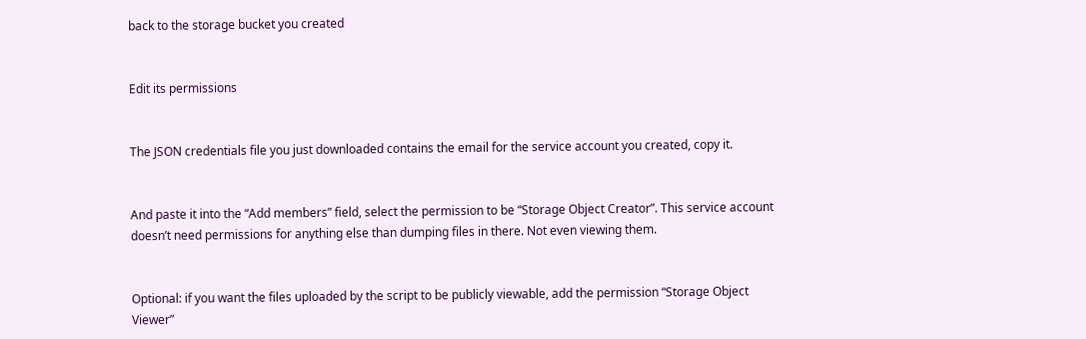back to the storage bucket you created


Edit its permissions


The JSON credentials file you just downloaded contains the email for the service account you created, copy it.


And paste it into the “Add members” field, select the permission to be “Storage Object Creator”. This service account doesn’t need permissions for anything else than dumping files in there. Not even viewing them.


Optional: if you want the files uploaded by the script to be publicly viewable, add the permission “Storage Object Viewer”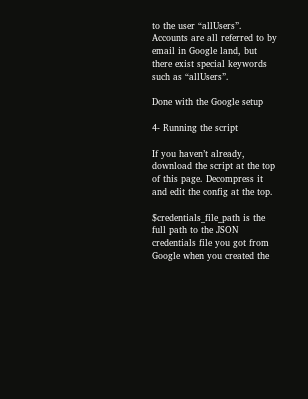to the user “allUsers”. Accounts are all referred to by email in Google land, but there exist special keywords such as “allUsers”.

Done with the Google setup

4- Running the script

If you haven’t already, download the script at the top of this page. Decompress it and edit the config at the top.

$credentials_file_path is the full path to the JSON credentials file you got from Google when you created the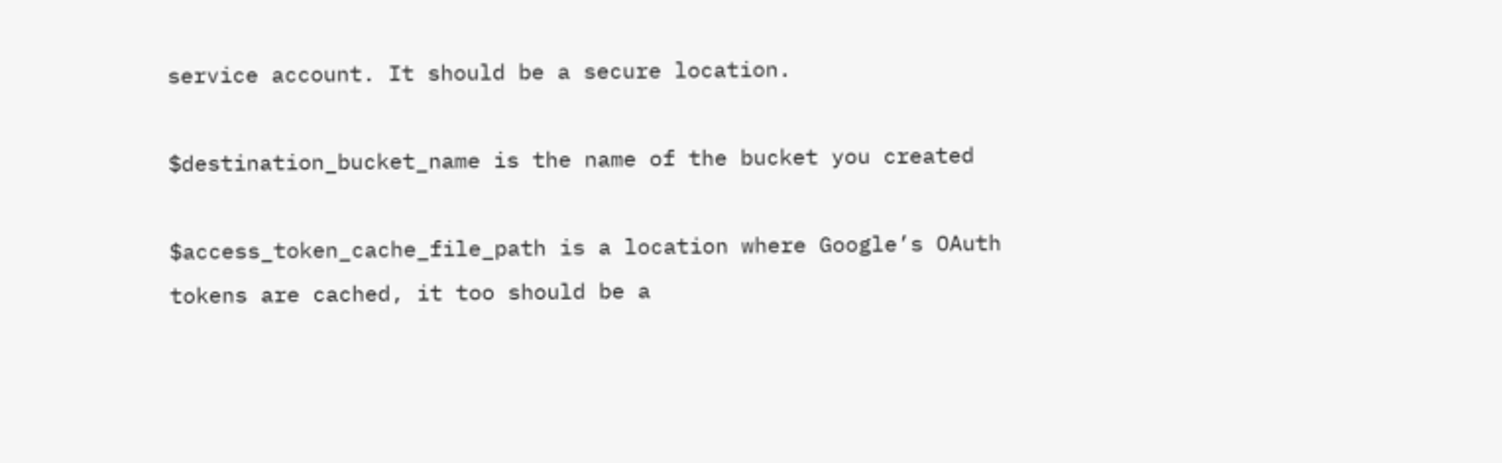service account. It should be a secure location.

$destination_bucket_name is the name of the bucket you created

$access_token_cache_file_path is a location where Google’s OAuth tokens are cached, it too should be a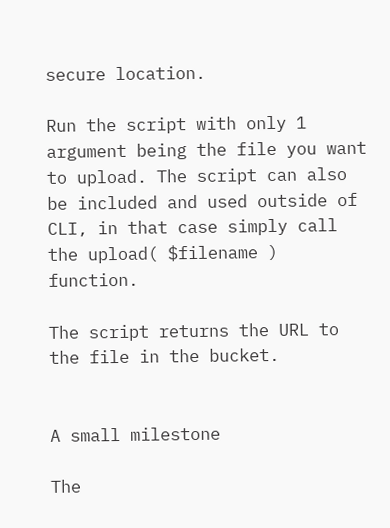secure location.

Run the script with only 1 argument being the file you want to upload. The script can also be included and used outside of CLI, in that case simply call the upload( $filename ) function.

The script returns the URL to the file in the bucket.


A small milestone

The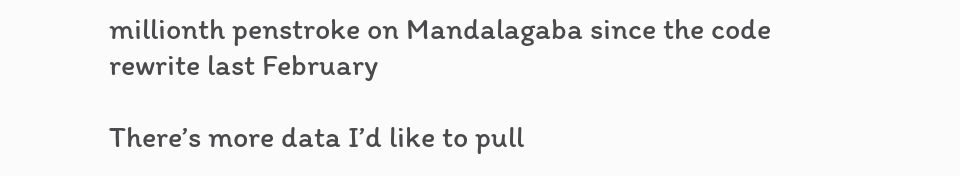millionth penstroke on Mandalagaba since the code rewrite last February

There’s more data I’d like to pull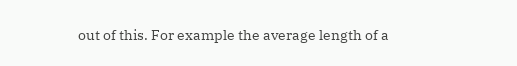out of this. For example the average length of a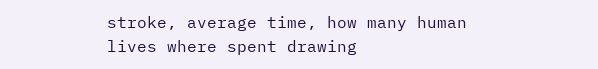stroke, average time, how many human lives where spent drawing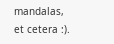mandalas, et cetera :).